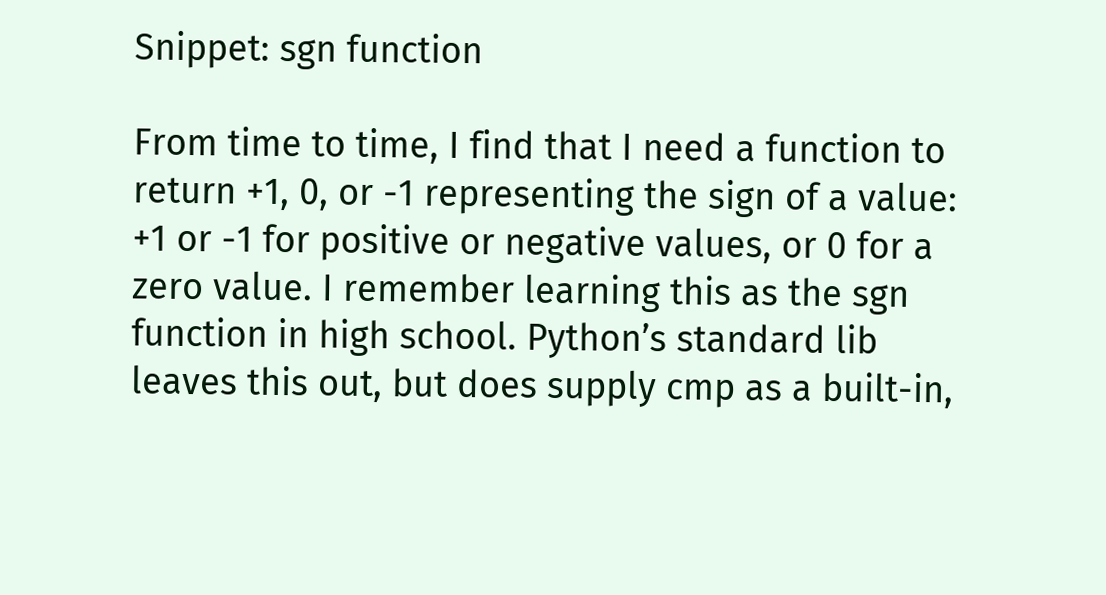Snippet: sgn function

From time to time, I find that I need a function to return +1, 0, or -1 representing the sign of a value: +1 or -1 for positive or negative values, or 0 for a zero value. I remember learning this as the sgn function in high school. Python’s standard lib leaves this out, but does supply cmp as a built-in,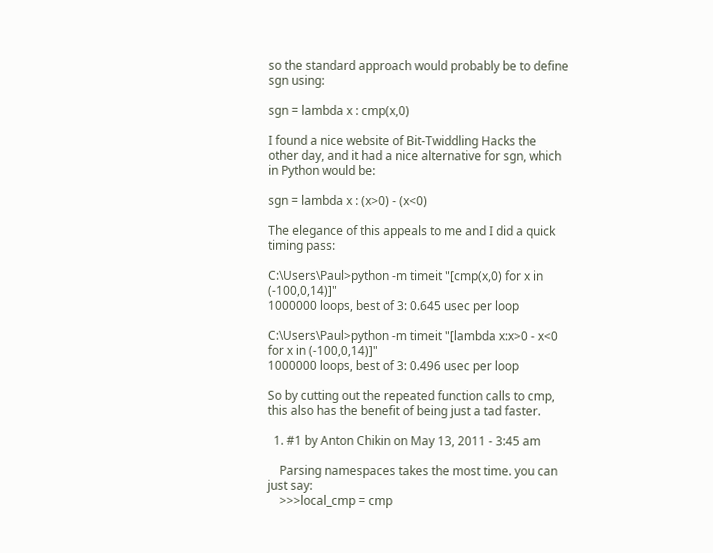so the standard approach would probably be to define sgn using:

sgn = lambda x : cmp(x,0)

I found a nice website of Bit-Twiddling Hacks the other day, and it had a nice alternative for sgn, which in Python would be:

sgn = lambda x : (x>0) - (x<0)

The elegance of this appeals to me and I did a quick timing pass:

C:\Users\Paul>python -m timeit "[cmp(x,0) for x in (-100,0,14)]"
1000000 loops, best of 3: 0.645 usec per loop

C:\Users\Paul>python -m timeit "[lambda x:x>0 - x<0 for x in (-100,0,14)]"
1000000 loops, best of 3: 0.496 usec per loop

So by cutting out the repeated function calls to cmp, this also has the benefit of being just a tad faster.

  1. #1 by Anton Chikin on May 13, 2011 - 3:45 am

    Parsing namespaces takes the most time. you can just say:
    >>>local_cmp = cmp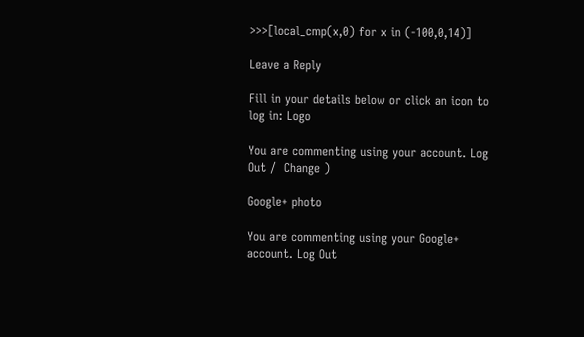>>>[local_cmp(x,0) for x in (-100,0,14)]

Leave a Reply

Fill in your details below or click an icon to log in: Logo

You are commenting using your account. Log Out /  Change )

Google+ photo

You are commenting using your Google+ account. Log Out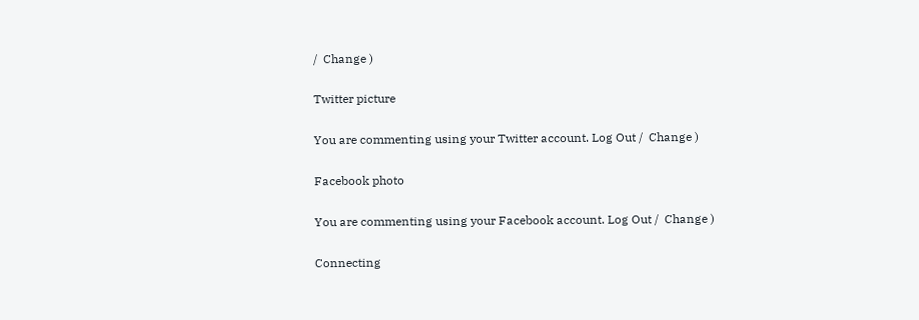/  Change )

Twitter picture

You are commenting using your Twitter account. Log Out /  Change )

Facebook photo

You are commenting using your Facebook account. Log Out /  Change )

Connecting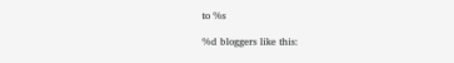to %s

%d bloggers like this: